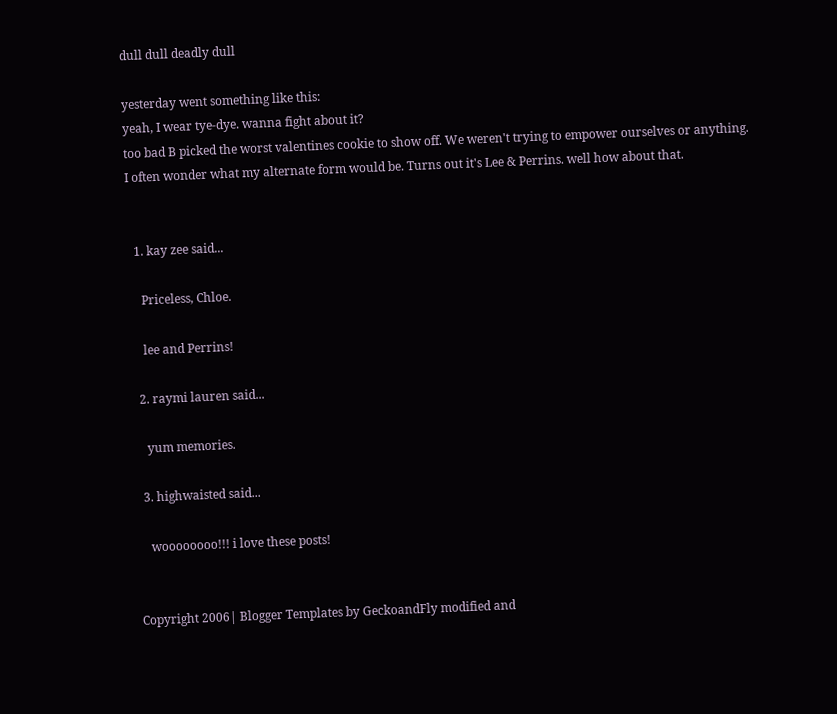dull dull deadly dull

yesterday went something like this:
yeah, I wear tye-dye. wanna fight about it?
too bad B picked the worst valentines cookie to show off. We weren't trying to empower ourselves or anything.
I often wonder what my alternate form would be. Turns out it's Lee & Perrins. well how about that.


  1. kay zee said...

    Priceless, Chloe.

    lee and Perrins!

  2. raymi lauren said...

    yum memories.

  3. highwaisted said...

    woooooooo!!! i love these posts!


Copyright 2006| Blogger Templates by GeckoandFly modified and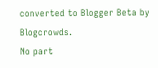converted to Blogger Beta by Blogcrowds.
No part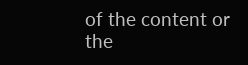of the content or the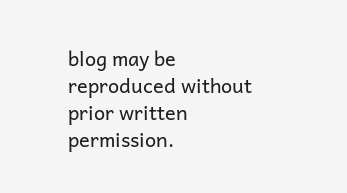blog may be reproduced without prior written permission.